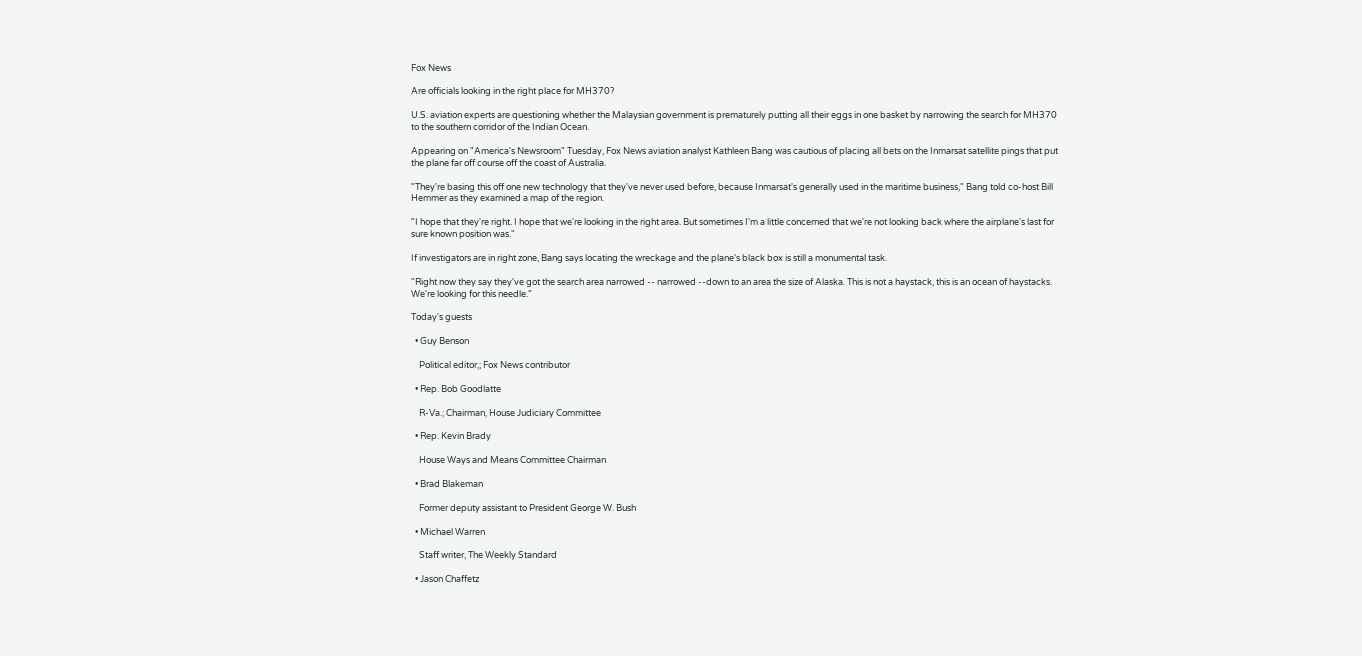Fox News

Are officials looking in the right place for MH370?

U.S. aviation experts are questioning whether the Malaysian government is prematurely putting all their eggs in one basket by narrowing the search for MH370 to the southern corridor of the Indian Ocean.

Appearing on "America's Newsroom" Tuesday, Fox News aviation analyst Kathleen Bang was cautious of placing all bets on the Inmarsat satellite pings that put the plane far off course off the coast of Australia.

"They're basing this off one new technology that they've never used before, because Inmarsat's generally used in the maritime business," Bang told co-host Bill Hemmer as they examined a map of the region.

"I hope that they're right. I hope that we're looking in the right area. But sometimes I'm a little concerned that we're not looking back where the airplane's last for sure known position was."

If investigators are in right zone, Bang says locating the wreckage and the plane's black box is still a monumental task.

"Right now they say they've got the search area narrowed -- narrowed --down to an area the size of Alaska. This is not a haystack, this is an ocean of haystacks. We're looking for this needle."

Today's guests

  • Guy Benson

    Political editor,; Fox News contributor

  • Rep. Bob Goodlatte

    R-Va.; Chairman, House Judiciary Committee

  • Rep. Kevin Brady

    House Ways and Means Committee Chairman

  • Brad Blakeman

    Former deputy assistant to President George W. Bush

  • Michael Warren

    Staff writer, The Weekly Standard

  • Jason Chaffetz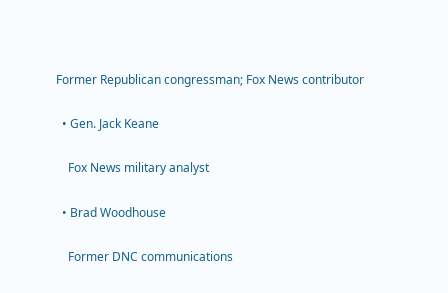Former Republican congressman; Fox News contributor

  • Gen. Jack Keane

    Fox News military analyst

  • Brad Woodhouse

    Former DNC communications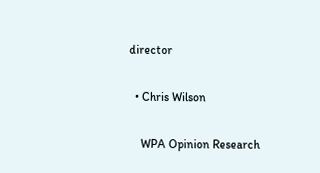director

  • Chris Wilson

    WPA Opinion Research